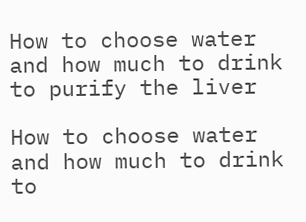How to choose water and how much to drink to purify the liver

How to choose water and how much to drink to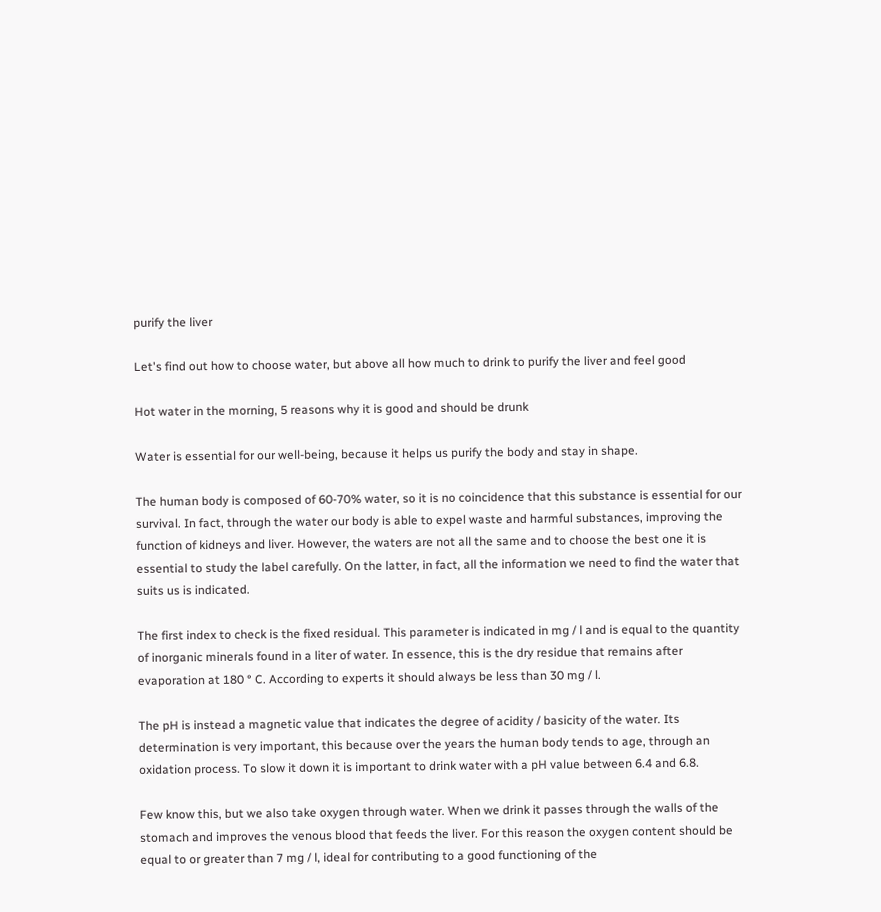purify the liver

Let's find out how to choose water, but above all how much to drink to purify the liver and feel good

Hot water in the morning, 5 reasons why it is good and should be drunk

Water is essential for our well-being, because it helps us purify the body and stay in shape.

The human body is composed of 60-70% water, so it is no coincidence that this substance is essential for our survival. In fact, through the water our body is able to expel waste and harmful substances, improving the function of kidneys and liver. However, the waters are not all the same and to choose the best one it is essential to study the label carefully. On the latter, in fact, all the information we need to find the water that suits us is indicated.

The first index to check is the fixed residual. This parameter is indicated in mg / l and is equal to the quantity of inorganic minerals found in a liter of water. In essence, this is the dry residue that remains after evaporation at 180 ° C. According to experts it should always be less than 30 mg / l.

The pH is instead a magnetic value that indicates the degree of acidity / basicity of the water. Its determination is very important, this because over the years the human body tends to age, through an oxidation process. To slow it down it is important to drink water with a pH value between 6.4 and 6.8.

Few know this, but we also take oxygen through water. When we drink it passes through the walls of the stomach and improves the venous blood that feeds the liver. For this reason the oxygen content should be equal to or greater than 7 mg / l, ideal for contributing to a good functioning of the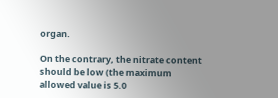organ.

On the contrary, the nitrate content should be low (the maximum allowed value is 5.0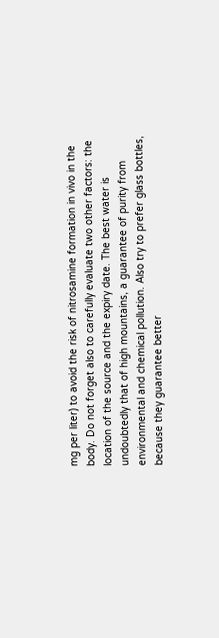mg per liter) to avoid the risk of nitrosamine formation in vivo in the body. Do not forget also to carefully evaluate two other factors: the location of the source and the expiry date. The best water is undoubtedly that of high mountains, a guarantee of purity from environmental and chemical pollution. Also try to prefer glass bottles, because they guarantee better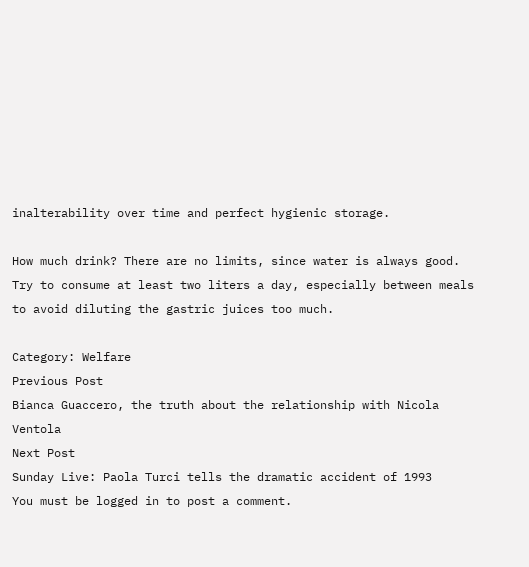inalterability over time and perfect hygienic storage.

How much drink? There are no limits, since water is always good. Try to consume at least two liters a day, especially between meals to avoid diluting the gastric juices too much.

Category: Welfare
Previous Post
Bianca Guaccero, the truth about the relationship with Nicola Ventola
Next Post
Sunday Live: Paola Turci tells the dramatic accident of 1993
You must be logged in to post a comment.